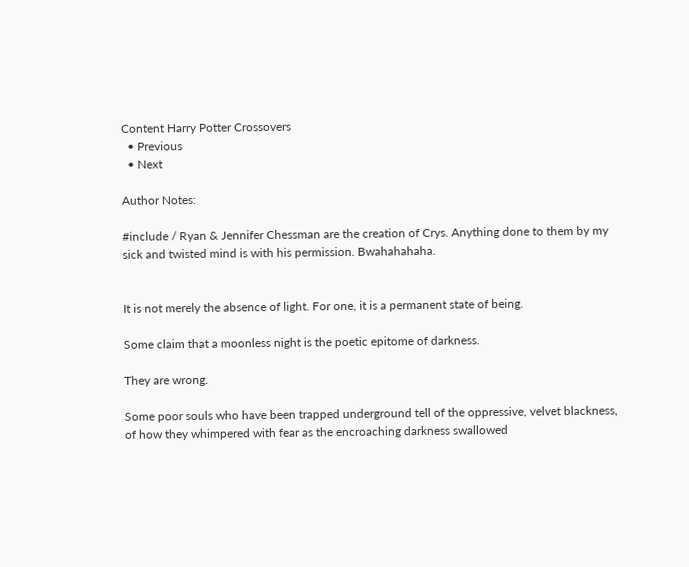Content Harry Potter Crossovers
  • Previous
  • Next

Author Notes:

#include / Ryan & Jennifer Chessman are the creation of Crys. Anything done to them by my sick and twisted mind is with his permission. Bwahahahaha.


It is not merely the absence of light. For one, it is a permanent state of being.

Some claim that a moonless night is the poetic epitome of darkness.

They are wrong.

Some poor souls who have been trapped underground tell of the oppressive, velvet blackness, of how they whimpered with fear as the encroaching darkness swallowed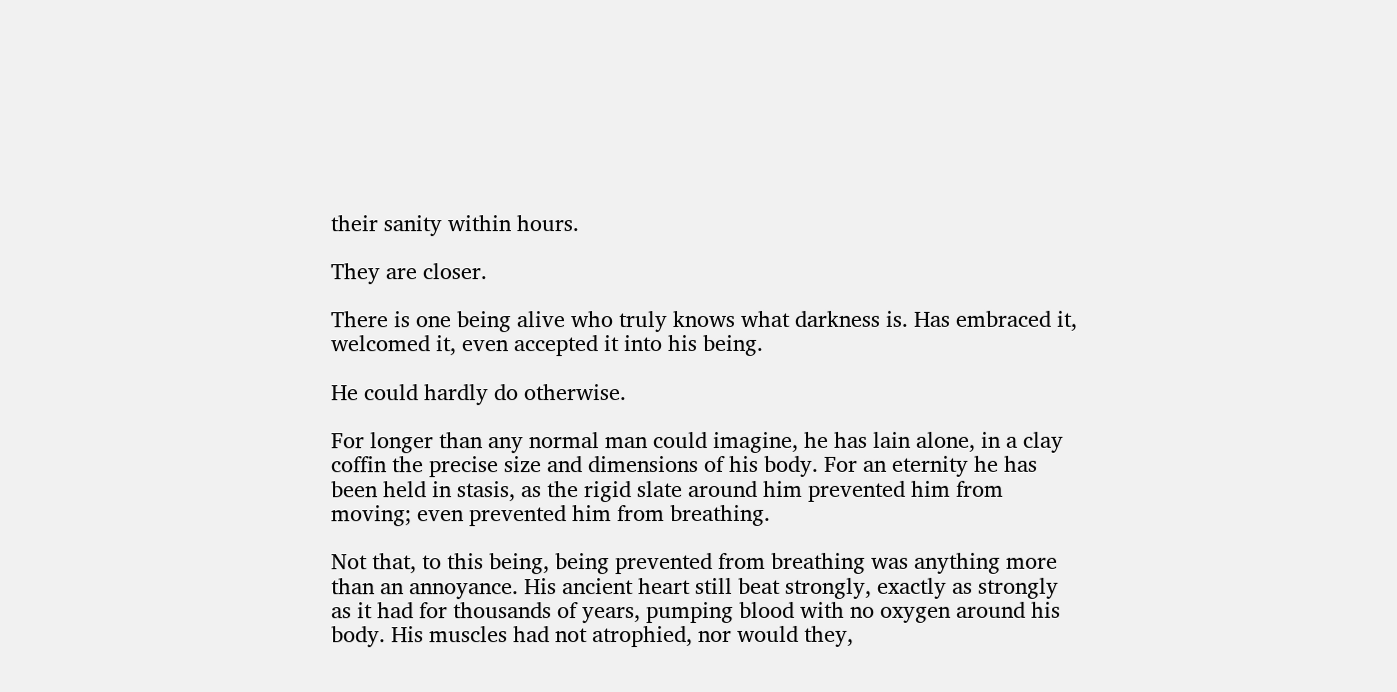their sanity within hours.

They are closer.

There is one being alive who truly knows what darkness is. Has embraced it, welcomed it, even accepted it into his being.

He could hardly do otherwise.

For longer than any normal man could imagine, he has lain alone, in a clay coffin the precise size and dimensions of his body. For an eternity he has been held in stasis, as the rigid slate around him prevented him from moving; even prevented him from breathing.

Not that, to this being, being prevented from breathing was anything more than an annoyance. His ancient heart still beat strongly, exactly as strongly as it had for thousands of years, pumping blood with no oxygen around his body. His muscles had not atrophied, nor would they,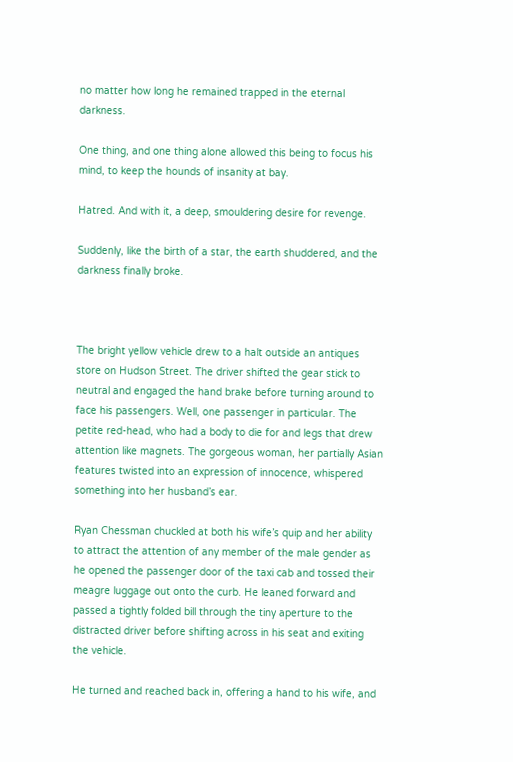no matter how long he remained trapped in the eternal darkness.

One thing, and one thing alone allowed this being to focus his mind, to keep the hounds of insanity at bay.

Hatred. And with it, a deep, smouldering desire for revenge.

Suddenly, like the birth of a star, the earth shuddered, and the darkness finally broke.



The bright yellow vehicle drew to a halt outside an antiques store on Hudson Street. The driver shifted the gear stick to neutral and engaged the hand brake before turning around to face his passengers. Well, one passenger in particular. The petite red-head, who had a body to die for and legs that drew attention like magnets. The gorgeous woman, her partially Asian features twisted into an expression of innocence, whispered something into her husband’s ear.

Ryan Chessman chuckled at both his wife’s quip and her ability to attract the attention of any member of the male gender as he opened the passenger door of the taxi cab and tossed their meagre luggage out onto the curb. He leaned forward and passed a tightly folded bill through the tiny aperture to the distracted driver before shifting across in his seat and exiting the vehicle.

He turned and reached back in, offering a hand to his wife, and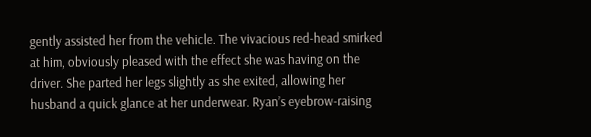gently assisted her from the vehicle. The vivacious red-head smirked at him, obviously pleased with the effect she was having on the driver. She parted her legs slightly as she exited, allowing her husband a quick glance at her underwear. Ryan’s eyebrow-raising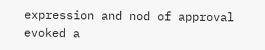expression and nod of approval evoked a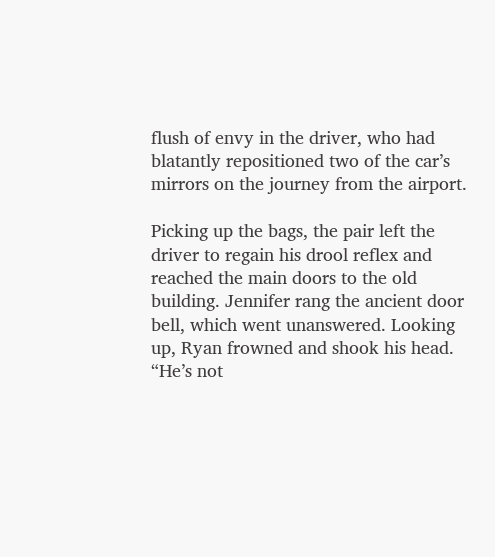flush of envy in the driver, who had blatantly repositioned two of the car’s mirrors on the journey from the airport.

Picking up the bags, the pair left the driver to regain his drool reflex and reached the main doors to the old building. Jennifer rang the ancient door bell, which went unanswered. Looking up, Ryan frowned and shook his head. “He’s not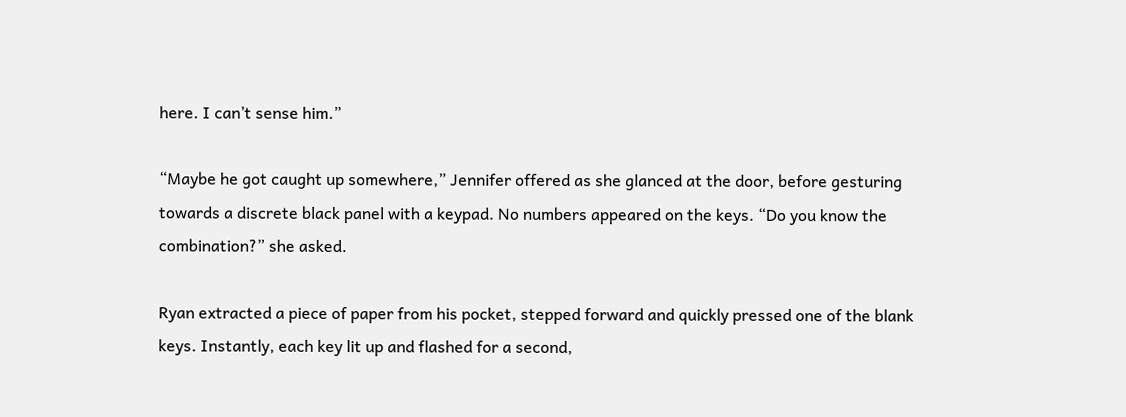here. I can’t sense him.”

“Maybe he got caught up somewhere,” Jennifer offered as she glanced at the door, before gesturing towards a discrete black panel with a keypad. No numbers appeared on the keys. “Do you know the combination?” she asked.

Ryan extracted a piece of paper from his pocket, stepped forward and quickly pressed one of the blank keys. Instantly, each key lit up and flashed for a second,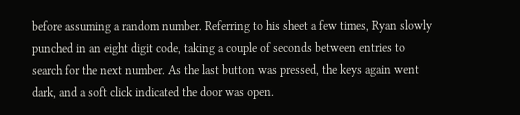before assuming a random number. Referring to his sheet a few times, Ryan slowly punched in an eight digit code, taking a couple of seconds between entries to search for the next number. As the last button was pressed, the keys again went dark, and a soft click indicated the door was open.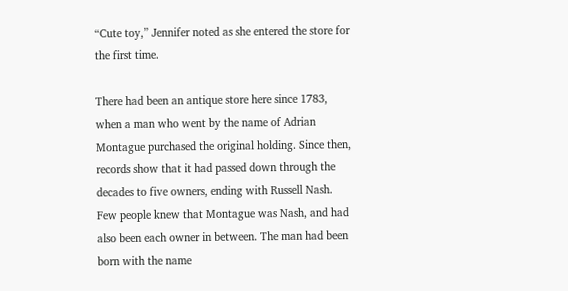“Cute toy,” Jennifer noted as she entered the store for the first time.

There had been an antique store here since 1783, when a man who went by the name of Adrian Montague purchased the original holding. Since then, records show that it had passed down through the decades to five owners, ending with Russell Nash. Few people knew that Montague was Nash, and had also been each owner in between. The man had been born with the name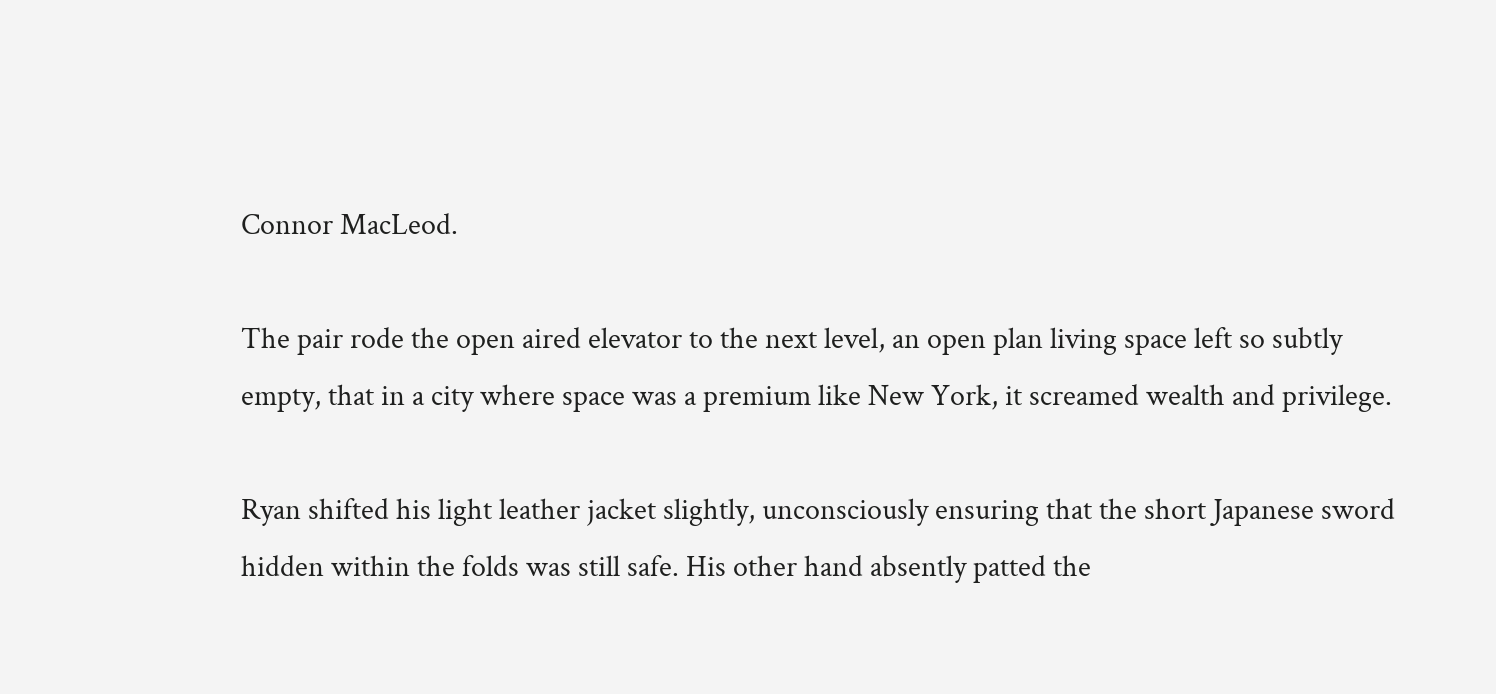Connor MacLeod.

The pair rode the open aired elevator to the next level, an open plan living space left so subtly empty, that in a city where space was a premium like New York, it screamed wealth and privilege.

Ryan shifted his light leather jacket slightly, unconsciously ensuring that the short Japanese sword hidden within the folds was still safe. His other hand absently patted the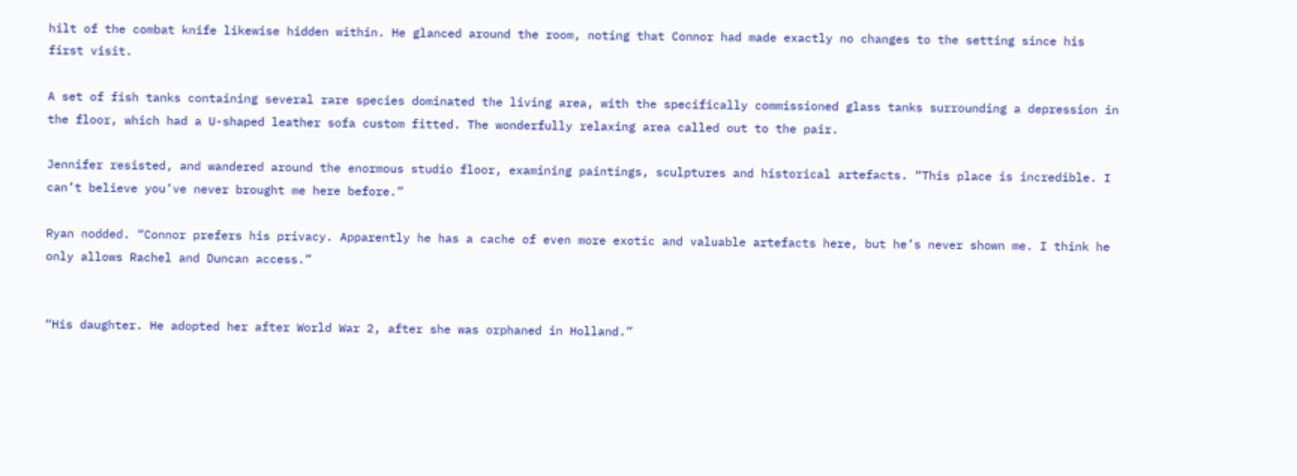hilt of the combat knife likewise hidden within. He glanced around the room, noting that Connor had made exactly no changes to the setting since his first visit.

A set of fish tanks containing several rare species dominated the living area, with the specifically commissioned glass tanks surrounding a depression in the floor, which had a U-shaped leather sofa custom fitted. The wonderfully relaxing area called out to the pair.

Jennifer resisted, and wandered around the enormous studio floor, examining paintings, sculptures and historical artefacts. “This place is incredible. I can’t believe you’ve never brought me here before.”

Ryan nodded. “Connor prefers his privacy. Apparently he has a cache of even more exotic and valuable artefacts here, but he’s never shown me. I think he only allows Rachel and Duncan access.”


“His daughter. He adopted her after World War 2, after she was orphaned in Holland.”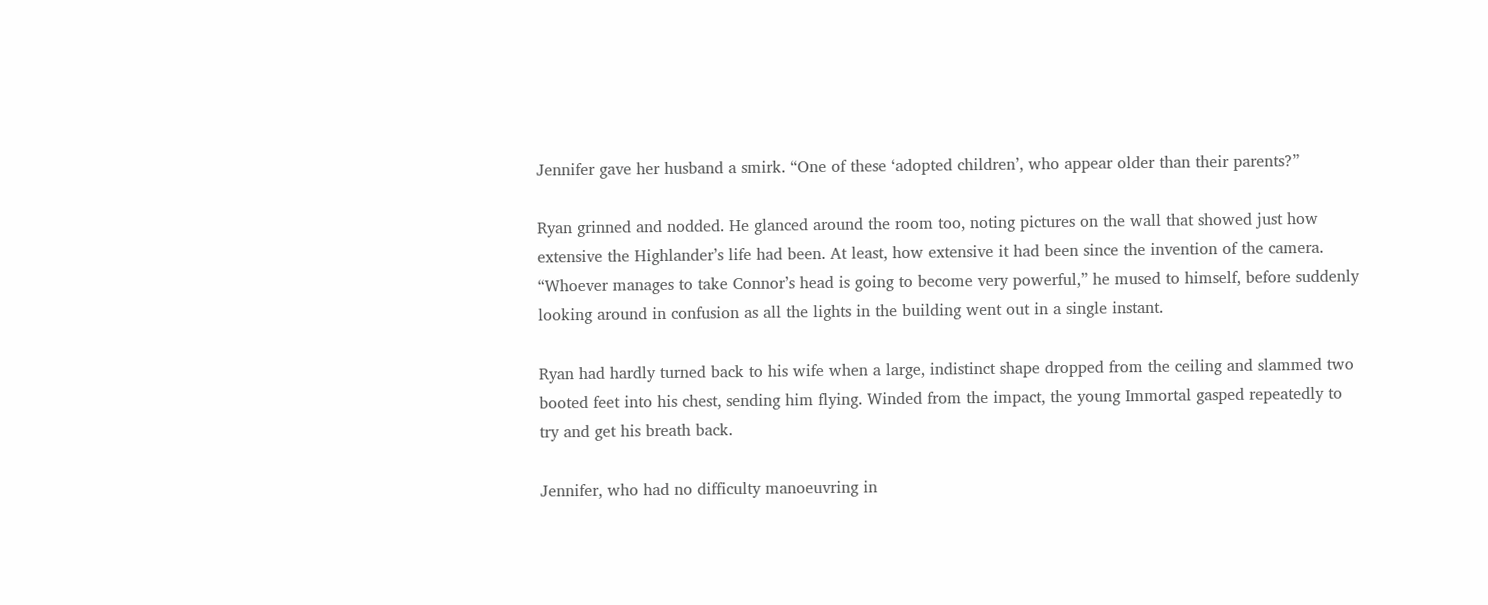Jennifer gave her husband a smirk. “One of these ‘adopted children’, who appear older than their parents?”

Ryan grinned and nodded. He glanced around the room too, noting pictures on the wall that showed just how extensive the Highlander’s life had been. At least, how extensive it had been since the invention of the camera. “Whoever manages to take Connor’s head is going to become very powerful,” he mused to himself, before suddenly looking around in confusion as all the lights in the building went out in a single instant.

Ryan had hardly turned back to his wife when a large, indistinct shape dropped from the ceiling and slammed two booted feet into his chest, sending him flying. Winded from the impact, the young Immortal gasped repeatedly to try and get his breath back.

Jennifer, who had no difficulty manoeuvring in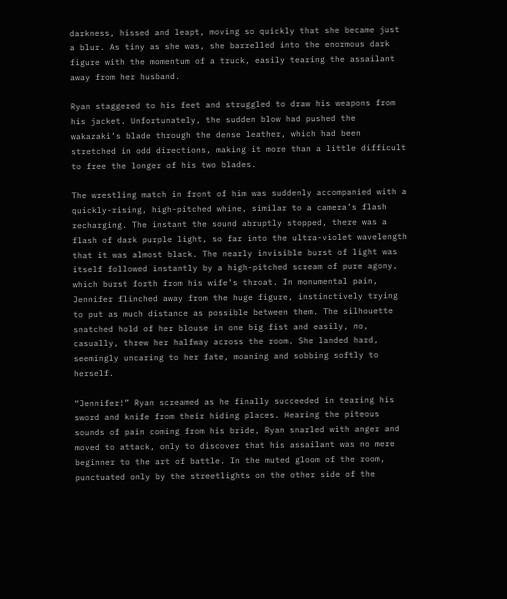darkness, hissed and leapt, moving so quickly that she became just a blur. As tiny as she was, she barrelled into the enormous dark figure with the momentum of a truck, easily tearing the assailant away from her husband.

Ryan staggered to his feet and struggled to draw his weapons from his jacket. Unfortunately, the sudden blow had pushed the wakazaki’s blade through the dense leather, which had been stretched in odd directions, making it more than a little difficult to free the longer of his two blades.

The wrestling match in front of him was suddenly accompanied with a quickly-rising, high-pitched whine, similar to a camera’s flash recharging. The instant the sound abruptly stopped, there was a flash of dark purple light, so far into the ultra-violet wavelength that it was almost black. The nearly invisible burst of light was itself followed instantly by a high-pitched scream of pure agony, which burst forth from his wife’s throat. In monumental pain, Jennifer flinched away from the huge figure, instinctively trying to put as much distance as possible between them. The silhouette snatched hold of her blouse in one big fist and easily, no, casually, threw her halfway across the room. She landed hard, seemingly uncaring to her fate, moaning and sobbing softly to herself.

“Jennifer!” Ryan screamed as he finally succeeded in tearing his sword and knife from their hiding places. Hearing the piteous sounds of pain coming from his bride, Ryan snarled with anger and moved to attack, only to discover that his assailant was no mere beginner to the art of battle. In the muted gloom of the room, punctuated only by the streetlights on the other side of the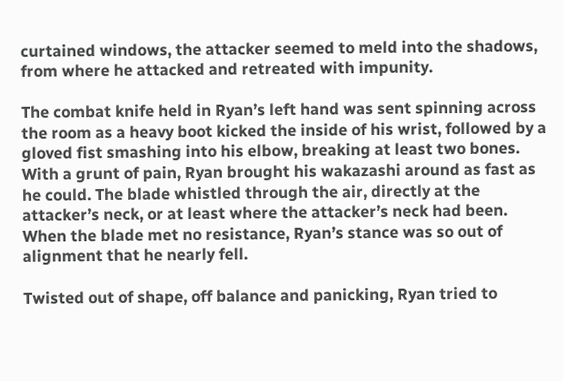curtained windows, the attacker seemed to meld into the shadows, from where he attacked and retreated with impunity.

The combat knife held in Ryan’s left hand was sent spinning across the room as a heavy boot kicked the inside of his wrist, followed by a gloved fist smashing into his elbow, breaking at least two bones. With a grunt of pain, Ryan brought his wakazashi around as fast as he could. The blade whistled through the air, directly at the attacker’s neck, or at least where the attacker’s neck had been. When the blade met no resistance, Ryan’s stance was so out of alignment that he nearly fell.

Twisted out of shape, off balance and panicking, Ryan tried to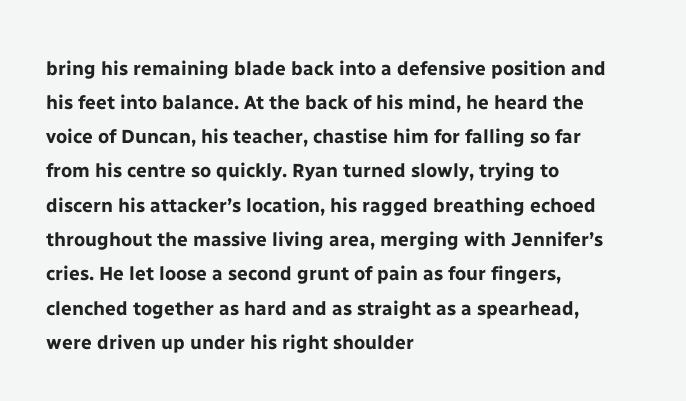bring his remaining blade back into a defensive position and his feet into balance. At the back of his mind, he heard the voice of Duncan, his teacher, chastise him for falling so far from his centre so quickly. Ryan turned slowly, trying to discern his attacker’s location, his ragged breathing echoed throughout the massive living area, merging with Jennifer’s cries. He let loose a second grunt of pain as four fingers, clenched together as hard and as straight as a spearhead, were driven up under his right shoulder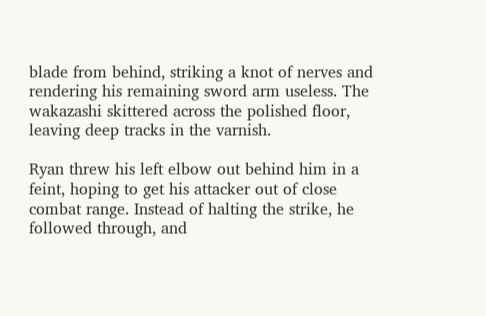blade from behind, striking a knot of nerves and rendering his remaining sword arm useless. The wakazashi skittered across the polished floor, leaving deep tracks in the varnish.

Ryan threw his left elbow out behind him in a feint, hoping to get his attacker out of close combat range. Instead of halting the strike, he followed through, and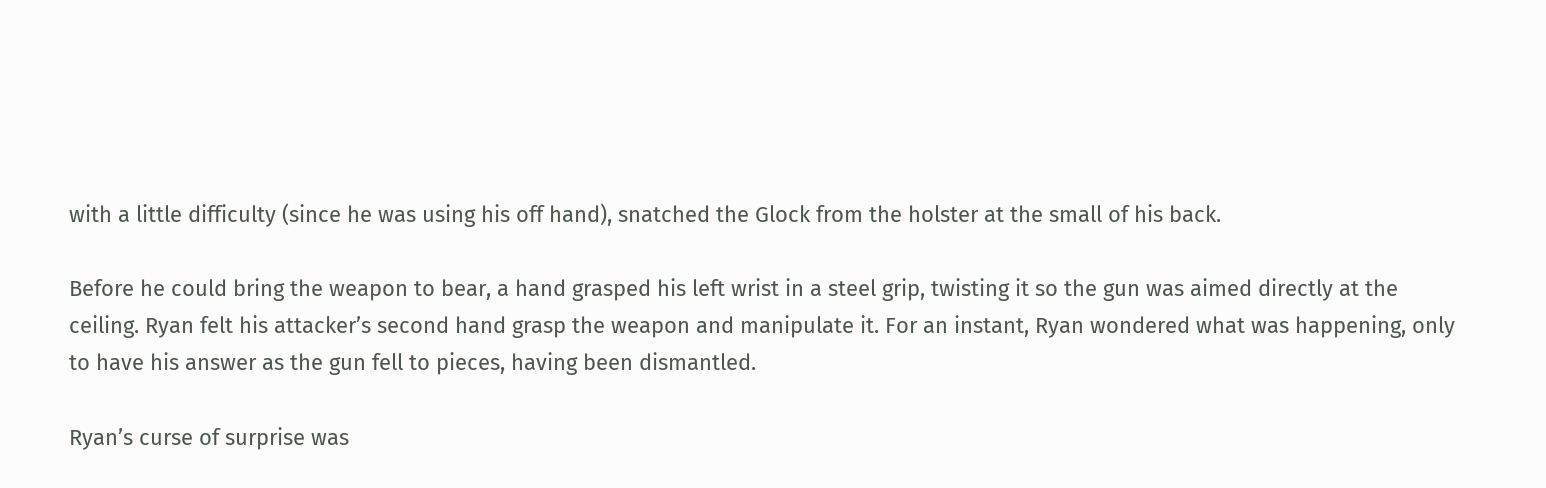with a little difficulty (since he was using his off hand), snatched the Glock from the holster at the small of his back.

Before he could bring the weapon to bear, a hand grasped his left wrist in a steel grip, twisting it so the gun was aimed directly at the ceiling. Ryan felt his attacker’s second hand grasp the weapon and manipulate it. For an instant, Ryan wondered what was happening, only to have his answer as the gun fell to pieces, having been dismantled.

Ryan’s curse of surprise was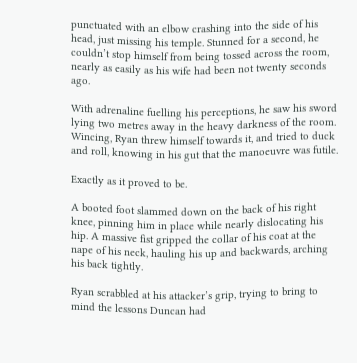punctuated with an elbow crashing into the side of his head, just missing his temple. Stunned for a second, he couldn’t stop himself from being tossed across the room, nearly as easily as his wife had been not twenty seconds ago.

With adrenaline fuelling his perceptions, he saw his sword lying two metres away in the heavy darkness of the room. Wincing, Ryan threw himself towards it, and tried to duck and roll, knowing in his gut that the manoeuvre was futile.

Exactly as it proved to be.

A booted foot slammed down on the back of his right knee, pinning him in place while nearly dislocating his hip. A massive fist gripped the collar of his coat at the nape of his neck, hauling his up and backwards, arching his back tightly.

Ryan scrabbled at his attacker’s grip, trying to bring to mind the lessons Duncan had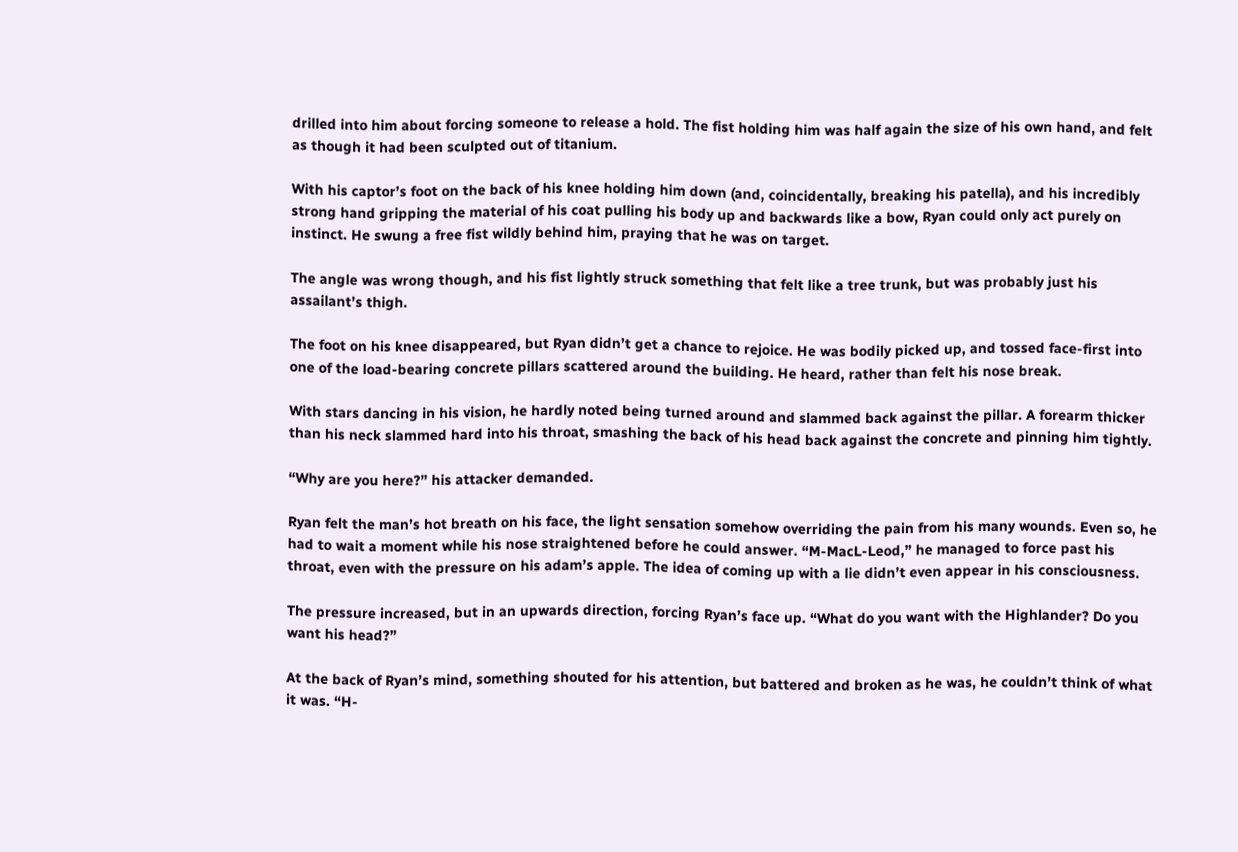drilled into him about forcing someone to release a hold. The fist holding him was half again the size of his own hand, and felt as though it had been sculpted out of titanium.

With his captor’s foot on the back of his knee holding him down (and, coincidentally, breaking his patella), and his incredibly strong hand gripping the material of his coat pulling his body up and backwards like a bow, Ryan could only act purely on instinct. He swung a free fist wildly behind him, praying that he was on target.

The angle was wrong though, and his fist lightly struck something that felt like a tree trunk, but was probably just his assailant’s thigh.

The foot on his knee disappeared, but Ryan didn’t get a chance to rejoice. He was bodily picked up, and tossed face-first into one of the load-bearing concrete pillars scattered around the building. He heard, rather than felt his nose break.

With stars dancing in his vision, he hardly noted being turned around and slammed back against the pillar. A forearm thicker than his neck slammed hard into his throat, smashing the back of his head back against the concrete and pinning him tightly.

“Why are you here?” his attacker demanded.

Ryan felt the man’s hot breath on his face, the light sensation somehow overriding the pain from his many wounds. Even so, he had to wait a moment while his nose straightened before he could answer. “M-MacL-Leod,” he managed to force past his throat, even with the pressure on his adam’s apple. The idea of coming up with a lie didn’t even appear in his consciousness.

The pressure increased, but in an upwards direction, forcing Ryan’s face up. “What do you want with the Highlander? Do you want his head?”

At the back of Ryan’s mind, something shouted for his attention, but battered and broken as he was, he couldn’t think of what it was. “H-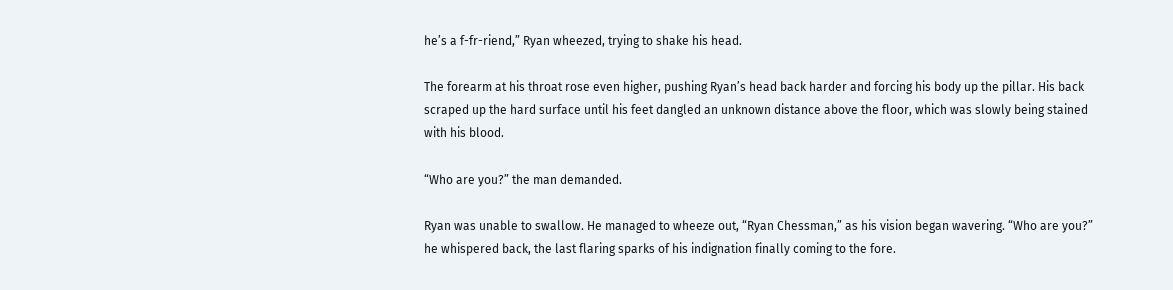he’s a f-fr-riend,” Ryan wheezed, trying to shake his head.

The forearm at his throat rose even higher, pushing Ryan’s head back harder and forcing his body up the pillar. His back scraped up the hard surface until his feet dangled an unknown distance above the floor, which was slowly being stained with his blood.

“Who are you?” the man demanded.

Ryan was unable to swallow. He managed to wheeze out, “Ryan Chessman,” as his vision began wavering. “Who are you?” he whispered back, the last flaring sparks of his indignation finally coming to the fore.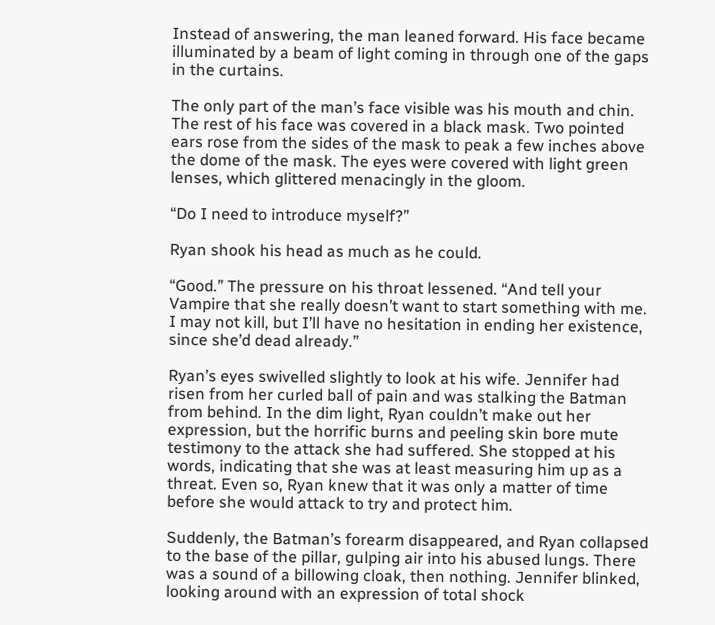Instead of answering, the man leaned forward. His face became illuminated by a beam of light coming in through one of the gaps in the curtains.

The only part of the man’s face visible was his mouth and chin. The rest of his face was covered in a black mask. Two pointed ears rose from the sides of the mask to peak a few inches above the dome of the mask. The eyes were covered with light green lenses, which glittered menacingly in the gloom.

“Do I need to introduce myself?”

Ryan shook his head as much as he could.

“Good.” The pressure on his throat lessened. “And tell your Vampire that she really doesn’t want to start something with me. I may not kill, but I’ll have no hesitation in ending her existence, since she’d dead already.”

Ryan’s eyes swivelled slightly to look at his wife. Jennifer had risen from her curled ball of pain and was stalking the Batman from behind. In the dim light, Ryan couldn’t make out her expression, but the horrific burns and peeling skin bore mute testimony to the attack she had suffered. She stopped at his words, indicating that she was at least measuring him up as a threat. Even so, Ryan knew that it was only a matter of time before she would attack to try and protect him.

Suddenly, the Batman’s forearm disappeared, and Ryan collapsed to the base of the pillar, gulping air into his abused lungs. There was a sound of a billowing cloak, then nothing. Jennifer blinked, looking around with an expression of total shock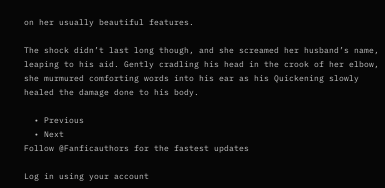on her usually beautiful features.

The shock didn’t last long though, and she screamed her husband’s name, leaping to his aid. Gently cradling his head in the crook of her elbow, she murmured comforting words into his ear as his Quickening slowly healed the damage done to his body.

  • Previous
  • Next
Follow @Fanficauthors for the fastest updates

Log in using your account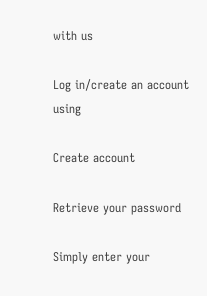with us

Log in/create an account using

Create account

Retrieve your password

Simply enter your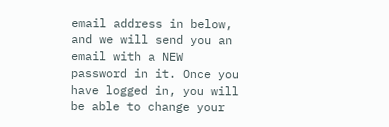email address in below, and we will send you an email with a NEW password in it. Once you have logged in, you will be able to change your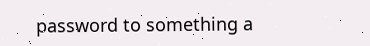password to something a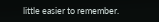little easier to remember.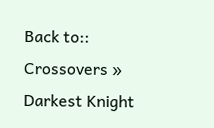Back to:: Crossovers » Darkest Knight